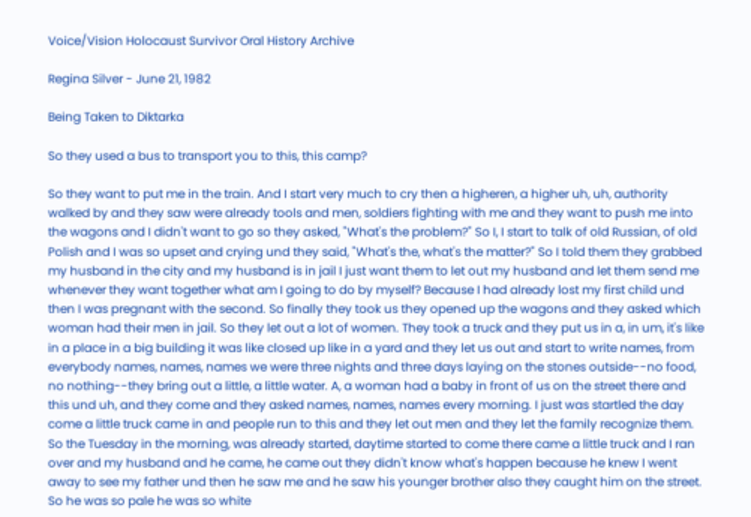Voice/Vision Holocaust Survivor Oral History Archive

Regina Silver - June 21, 1982

Being Taken to Diktarka

So they used a bus to transport you to this, this camp?

So they want to put me in the train. And I start very much to cry then a higheren, a higher uh, uh, authority walked by and they saw were already tools and men, soldiers fighting with me and they want to push me into the wagons and I didn't want to go so they asked, "What's the problem?" So I, I start to talk of old Russian, of old Polish and I was so upset and crying und they said, "What's the, what's the matter?" So I told them they grabbed my husband in the city and my husband is in jail I just want them to let out my husband and let them send me whenever they want together what am I going to do by myself? Because I had already lost my first child und then I was pregnant with the second. So finally they took us they opened up the wagons and they asked which woman had their men in jail. So they let out a lot of women. They took a truck and they put us in a, in um, it's like in a place in a big building it was like closed up like in a yard and they let us out and start to write names, from everybody names, names, names we were three nights and three days laying on the stones outside--no food, no nothing--they bring out a little, a little water. A, a woman had a baby in front of us on the street there and this und uh, and they come and they asked names, names, names every morning. I just was startled the day come a little truck came in and people run to this and they let out men and they let the family recognize them. So the Tuesday in the morning, was already started, daytime started to come there came a little truck and I ran over and my husband and he came, he came out they didn't know what's happen because he knew I went away to see my father und then he saw me and he saw his younger brother also they caught him on the street. So he was so pale he was so white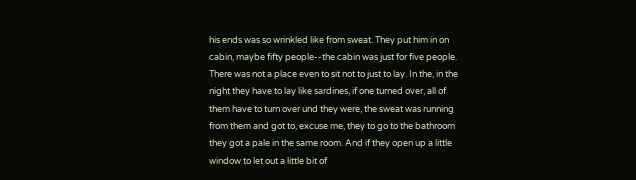his ends was so wrinkled like from sweat. They put him in on cabin, maybe fifty people--the cabin was just for five people. There was not a place even to sit not to just to lay. In the, in the night they have to lay like sardines, if one turned over, all of them have to turn over und they were, the sweat was running from them and got to, excuse me, they to go to the bathroom they got a pale in the same room. And if they open up a little window to let out a little bit of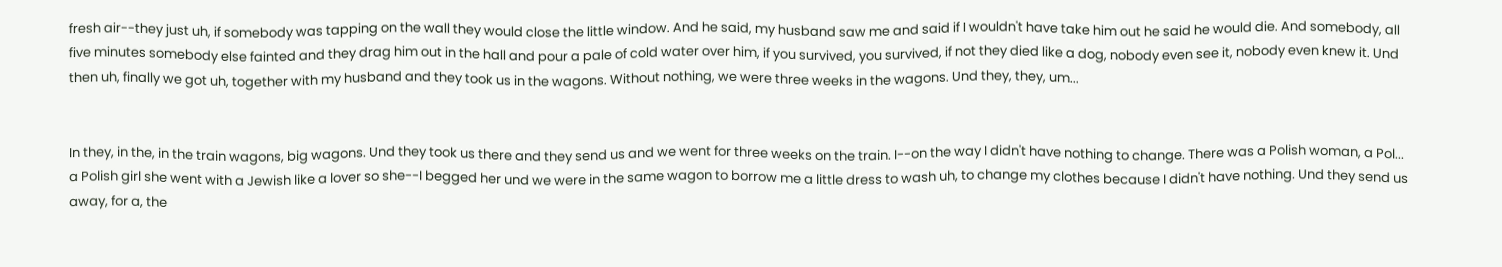fresh air--they just uh, if somebody was tapping on the wall they would close the little window. And he said, my husband saw me and said if I wouldn't have take him out he said he would die. And somebody, all five minutes somebody else fainted and they drag him out in the hall and pour a pale of cold water over him, if you survived, you survived, if not they died like a dog, nobody even see it, nobody even knew it. Und then uh, finally we got uh, together with my husband and they took us in the wagons. Without nothing, we were three weeks in the wagons. Und they, they, um...


In they, in the, in the train wagons, big wagons. Und they took us there and they send us and we went for three weeks on the train. I--on the way I didn't have nothing to change. There was a Polish woman, a Pol... a Polish girl she went with a Jewish like a lover so she--I begged her und we were in the same wagon to borrow me a little dress to wash uh, to change my clothes because I didn't have nothing. Und they send us away, for a, the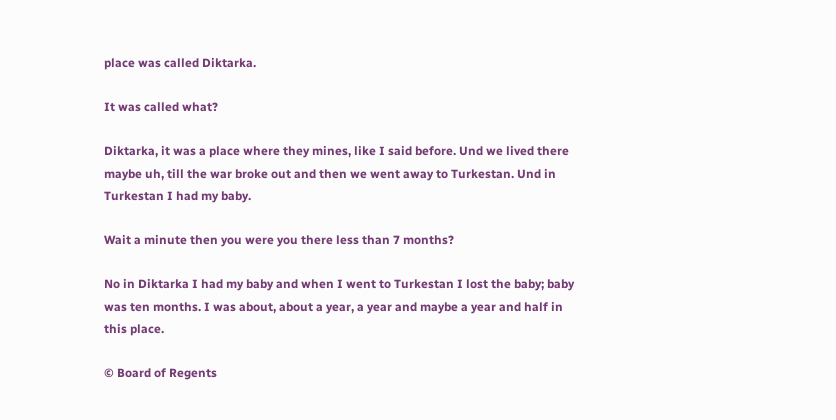place was called Diktarka.

It was called what?

Diktarka, it was a place where they mines, like I said before. Und we lived there maybe uh, till the war broke out and then we went away to Turkestan. Und in Turkestan I had my baby.

Wait a minute then you were you there less than 7 months?

No in Diktarka I had my baby and when I went to Turkestan I lost the baby; baby was ten months. I was about, about a year, a year and maybe a year and half in this place.

© Board of Regents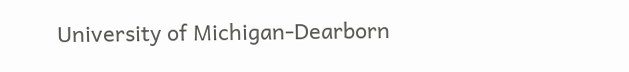University of Michigan-Dearborn